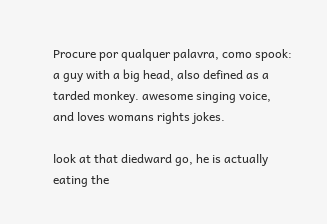Procure por qualquer palavra, como spook:
a guy with a big head, also defined as a tarded monkey. awesome singing voice, and loves womans rights jokes.

look at that diedward go, he is actually eating the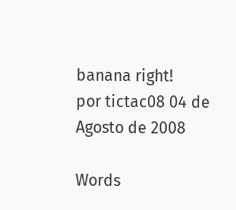banana right!
por tictac08 04 de Agosto de 2008

Words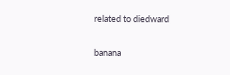related to diedward

banana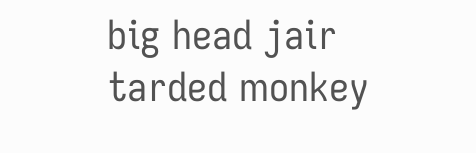big head jair tarded monkey